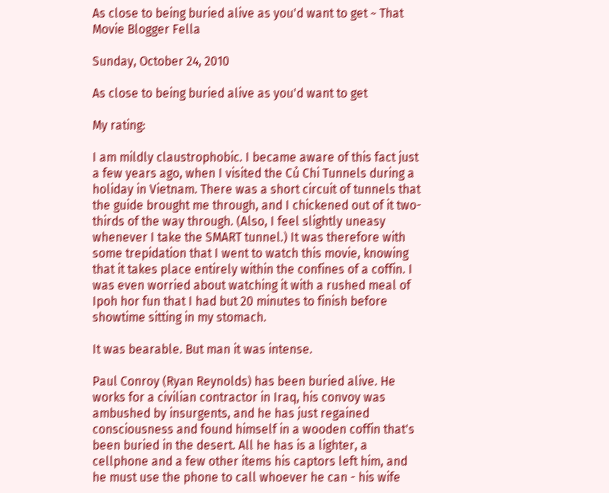As close to being buried alive as you'd want to get ~ That Movie Blogger Fella

Sunday, October 24, 2010

As close to being buried alive as you'd want to get

My rating:

I am mildly claustrophobic. I became aware of this fact just a few years ago, when I visited the Củ Chi Tunnels during a holiday in Vietnam. There was a short circuit of tunnels that the guide brought me through, and I chickened out of it two-thirds of the way through. (Also, I feel slightly uneasy whenever I take the SMART tunnel.) It was therefore with some trepidation that I went to watch this movie, knowing that it takes place entirely within the confines of a coffin. I was even worried about watching it with a rushed meal of Ipoh hor fun that I had but 20 minutes to finish before showtime sitting in my stomach.

It was bearable. But man it was intense.

Paul Conroy (Ryan Reynolds) has been buried alive. He works for a civilian contractor in Iraq, his convoy was ambushed by insurgents, and he has just regained consciousness and found himself in a wooden coffin that's been buried in the desert. All he has is a lighter, a cellphone and a few other items his captors left him, and he must use the phone to call whoever he can - his wife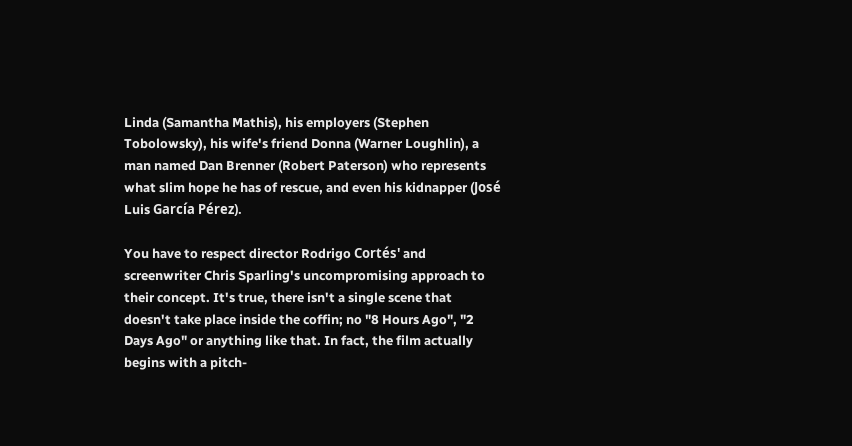Linda (Samantha Mathis), his employers (Stephen Tobolowsky), his wife's friend Donna (Warner Loughlin), a man named Dan Brenner (Robert Paterson) who represents what slim hope he has of rescue, and even his kidnapper (José Luis García Pérez).

You have to respect director Rodrigo Cortés' and screenwriter Chris Sparling's uncompromising approach to their concept. It's true, there isn't a single scene that doesn't take place inside the coffin; no "8 Hours Ago", "2 Days Ago" or anything like that. In fact, the film actually begins with a pitch-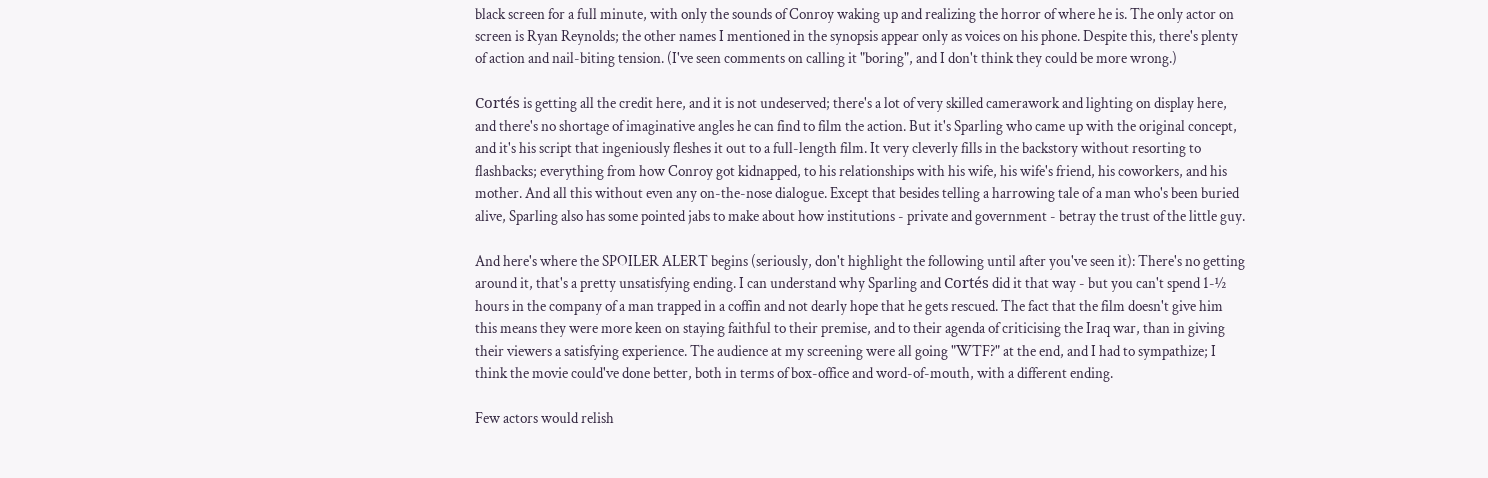black screen for a full minute, with only the sounds of Conroy waking up and realizing the horror of where he is. The only actor on screen is Ryan Reynolds; the other names I mentioned in the synopsis appear only as voices on his phone. Despite this, there's plenty of action and nail-biting tension. (I've seen comments on calling it "boring", and I don't think they could be more wrong.)

Cortés is getting all the credit here, and it is not undeserved; there's a lot of very skilled camerawork and lighting on display here, and there's no shortage of imaginative angles he can find to film the action. But it's Sparling who came up with the original concept, and it's his script that ingeniously fleshes it out to a full-length film. It very cleverly fills in the backstory without resorting to flashbacks; everything from how Conroy got kidnapped, to his relationships with his wife, his wife's friend, his coworkers, and his mother. And all this without even any on-the-nose dialogue. Except that besides telling a harrowing tale of a man who's been buried alive, Sparling also has some pointed jabs to make about how institutions - private and government - betray the trust of the little guy.

And here's where the SPOILER ALERT begins (seriously, don't highlight the following until after you've seen it): There's no getting around it, that's a pretty unsatisfying ending. I can understand why Sparling and Cortés did it that way - but you can't spend 1-½ hours in the company of a man trapped in a coffin and not dearly hope that he gets rescued. The fact that the film doesn't give him this means they were more keen on staying faithful to their premise, and to their agenda of criticising the Iraq war, than in giving their viewers a satisfying experience. The audience at my screening were all going "WTF?" at the end, and I had to sympathize; I think the movie could've done better, both in terms of box-office and word-of-mouth, with a different ending.

Few actors would relish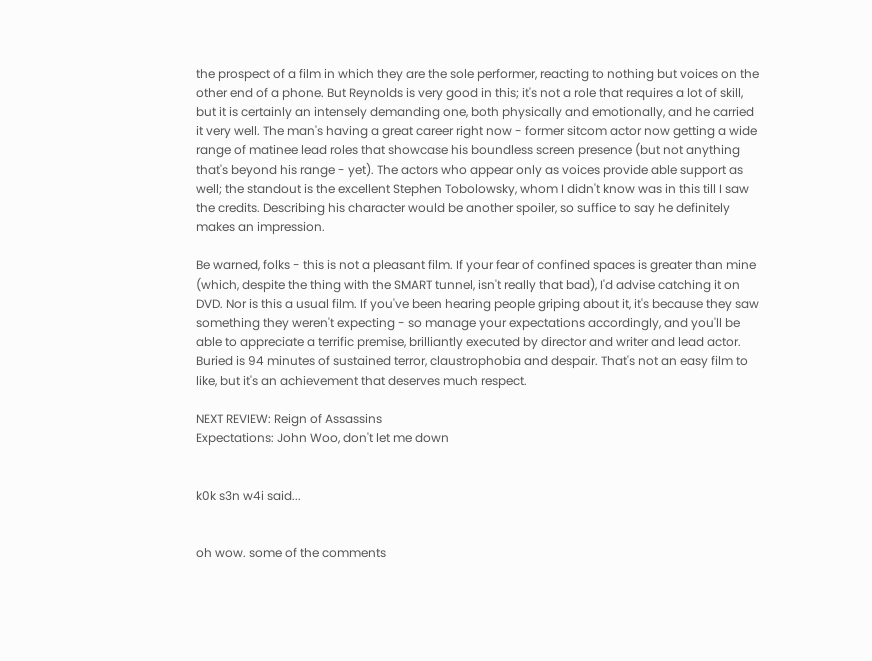the prospect of a film in which they are the sole performer, reacting to nothing but voices on the other end of a phone. But Reynolds is very good in this; it's not a role that requires a lot of skill, but it is certainly an intensely demanding one, both physically and emotionally, and he carried it very well. The man's having a great career right now - former sitcom actor now getting a wide range of matinee lead roles that showcase his boundless screen presence (but not anything that's beyond his range - yet). The actors who appear only as voices provide able support as well; the standout is the excellent Stephen Tobolowsky, whom I didn't know was in this till I saw the credits. Describing his character would be another spoiler, so suffice to say he definitely makes an impression.

Be warned, folks - this is not a pleasant film. If your fear of confined spaces is greater than mine (which, despite the thing with the SMART tunnel, isn't really that bad), I'd advise catching it on DVD. Nor is this a usual film. If you've been hearing people griping about it, it's because they saw something they weren't expecting - so manage your expectations accordingly, and you'll be able to appreciate a terrific premise, brilliantly executed by director and writer and lead actor. Buried is 94 minutes of sustained terror, claustrophobia and despair. That's not an easy film to like, but it's an achievement that deserves much respect.

NEXT REVIEW: Reign of Assassins
Expectations: John Woo, don't let me down


k0k s3n w4i said...


oh wow. some of the comments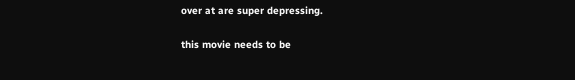over at are super depressing.

this movie needs to be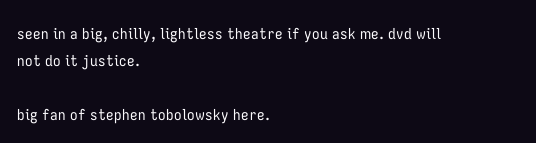seen in a big, chilly, lightless theatre if you ask me. dvd will not do it justice.

big fan of stephen tobolowsky here.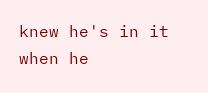knew he's in it when he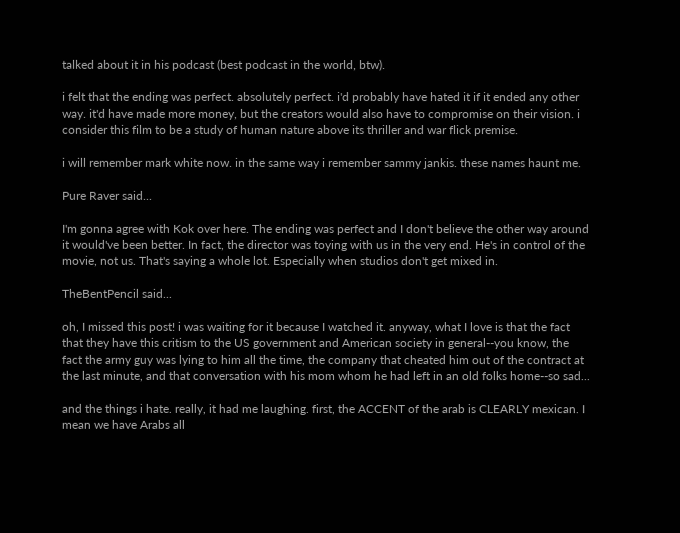talked about it in his podcast (best podcast in the world, btw).

i felt that the ending was perfect. absolutely perfect. i'd probably have hated it if it ended any other way. it'd have made more money, but the creators would also have to compromise on their vision. i consider this film to be a study of human nature above its thriller and war flick premise.

i will remember mark white now. in the same way i remember sammy jankis. these names haunt me.

Pure Raver said...

I'm gonna agree with Kok over here. The ending was perfect and I don't believe the other way around it would've been better. In fact, the director was toying with us in the very end. He's in control of the movie, not us. That's saying a whole lot. Especially when studios don't get mixed in.

TheBentPencil said...

oh, I missed this post! i was waiting for it because I watched it. anyway, what I love is that the fact that they have this critism to the US government and American society in general--you know, the fact the army guy was lying to him all the time, the company that cheated him out of the contract at the last minute, and that conversation with his mom whom he had left in an old folks home--so sad...

and the things i hate. really, it had me laughing. first, the ACCENT of the arab is CLEARLY mexican. I mean we have Arabs all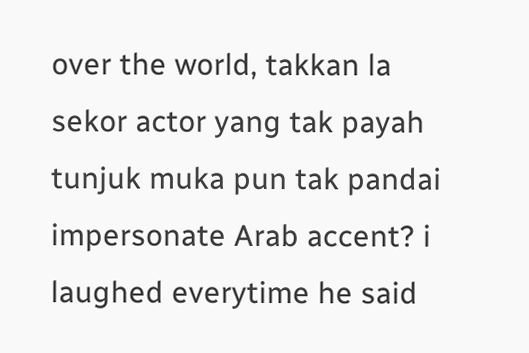over the world, takkan la sekor actor yang tak payah tunjuk muka pun tak pandai impersonate Arab accent? i laughed everytime he said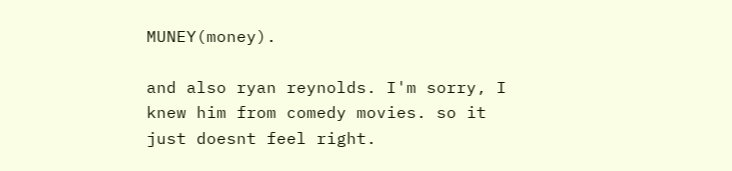MUNEY(money).

and also ryan reynolds. I'm sorry, I knew him from comedy movies. so it just doesnt feel right.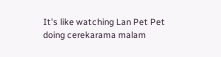It's like watching Lan Pet Pet doing cerekarama malam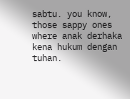sabtu. you know, those sappy ones where anak derhaka kena hukum dengan tuhan.